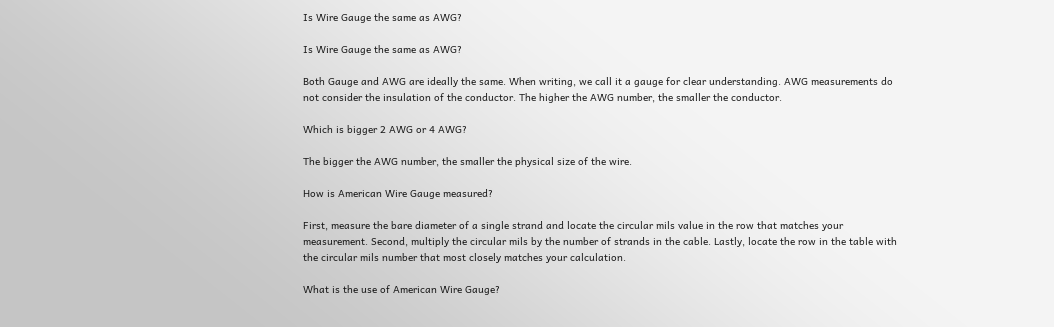Is Wire Gauge the same as AWG?

Is Wire Gauge the same as AWG?

Both Gauge and AWG are ideally the same. When writing, we call it a gauge for clear understanding. AWG measurements do not consider the insulation of the conductor. The higher the AWG number, the smaller the conductor.

Which is bigger 2 AWG or 4 AWG?

The bigger the AWG number, the smaller the physical size of the wire.

How is American Wire Gauge measured?

First, measure the bare diameter of a single strand and locate the circular mils value in the row that matches your measurement. Second, multiply the circular mils by the number of strands in the cable. Lastly, locate the row in the table with the circular mils number that most closely matches your calculation.

What is the use of American Wire Gauge?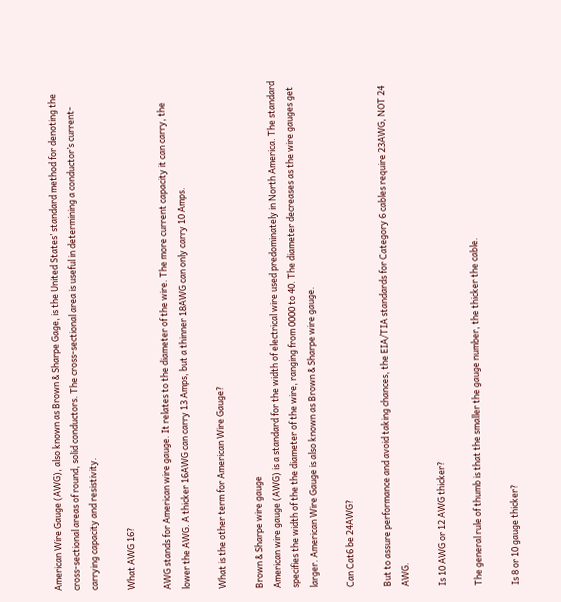American Wire Gauge (AWG), also known as Brown & Sharpe Gage, is the United States’ standard method for denoting the cross-sectional areas of round, solid conductors. The cross-sectional area is useful in determining a conductor’s current-carrying capacity and resistivity.

What AWG 16?

AWG stands for American wire gauge. It relates to the diameter of the wire. The more current capacity it can carry, the lower the AWG. A thicker 16AWG can carry 13 Amps, but a thinner 18AWG can only carry 10 Amps.

What is the other term for American Wire Gauge?

Brown & Sharpe wire gauge
American wire gauge (AWG) is a standard for the width of electrical wire used predominately in North America. The standard specifies the width of the the diameter of the wire, ranging from 0000 to 40. The diameter decreases as the wire gauges get larger. American Wire Gauge is also known as Brown & Sharpe wire gauge.

Can Cat6 be 24AWG?

But to assure performance and avoid taking chances, the EIA/TIA standards for Category 6 cables require 23AWG, NOT 24 AWG.

Is 10 AWG or 12 AWG thicker?

The general rule of thumb is that the smaller the gauge number, the thicker the cable.

Is 8 or 10 gauge thicker?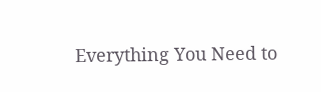Everything You Need to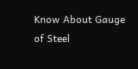Know About Gauge of Steel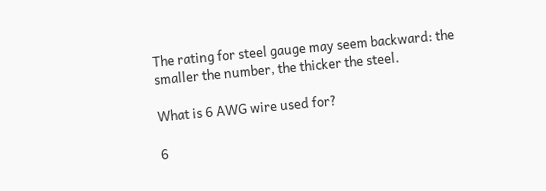The rating for steel gauge may seem backward: the smaller the number, the thicker the steel.

What is 6 AWG wire used for?

6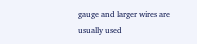gauge and larger wires are usually used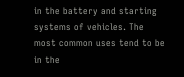in the battery and starting systems of vehicles. The most common uses tend to be in the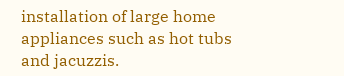installation of large home appliances such as hot tubs and jacuzzis.